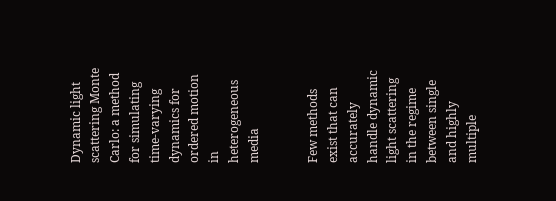Dynamic light scattering Monte Carlo: a method for simulating time-varying dynamics for ordered motion in heterogeneous media


Few methods exist that can accurately handle dynamic light scattering in the regime between single and highly multiple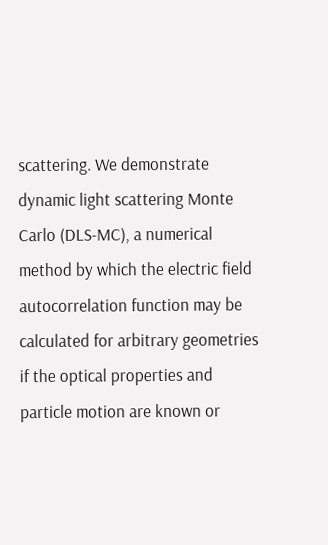scattering. We demonstrate dynamic light scattering Monte Carlo (DLS-MC), a numerical method by which the electric field autocorrelation function may be calculated for arbitrary geometries if the optical properties and particle motion are known or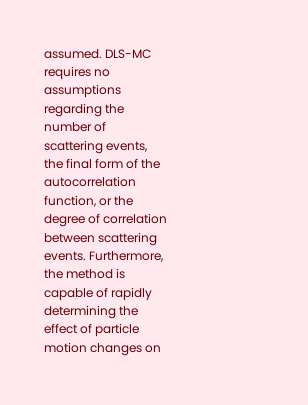assumed. DLS-MC requires no assumptions regarding the number of scattering events, the final form of the autocorrelation function, or the degree of correlation between scattering events. Furthermore, the method is capable of rapidly determining the effect of particle motion changes on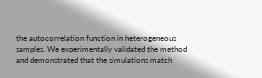the autocorrelation function in heterogeneous samples. We experimentally validated the method and demonstrated that the simulations match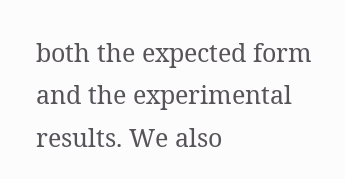both the expected form and the experimental results. We also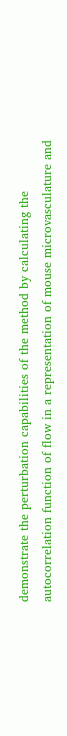demonstrate the perturbation capabilities of the method by calculating the autocorrelation function of flow in a representation of mouse microvasculature and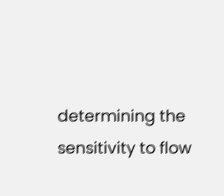determining the sensitivity to flow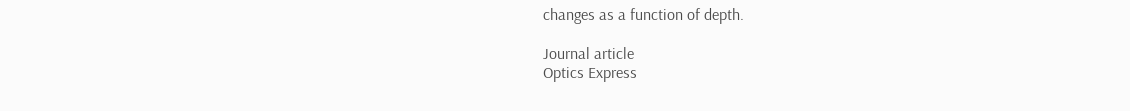changes as a function of depth.

Journal article
Optics Express